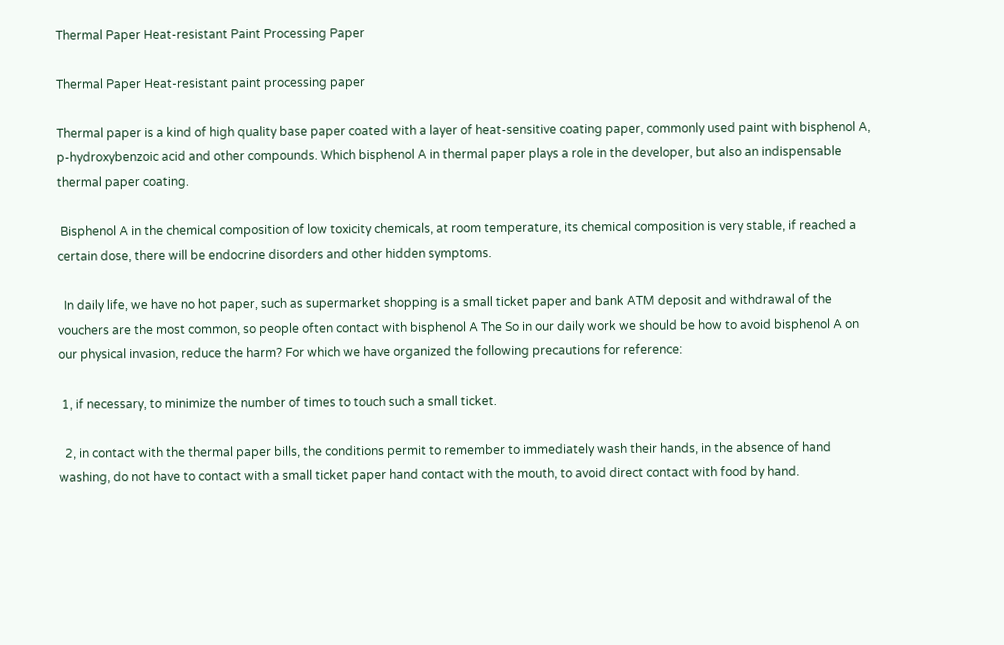Thermal Paper Heat-resistant Paint Processing Paper

Thermal Paper Heat-resistant paint processing paper

Thermal paper is a kind of high quality base paper coated with a layer of heat-sensitive coating paper, commonly used paint with bisphenol A, p-hydroxybenzoic acid and other compounds. Which bisphenol A in thermal paper plays a role in the developer, but also an indispensable thermal paper coating.

 Bisphenol A in the chemical composition of low toxicity chemicals, at room temperature, its chemical composition is very stable, if reached a certain dose, there will be endocrine disorders and other hidden symptoms.

  In daily life, we have no hot paper, such as supermarket shopping is a small ticket paper and bank ATM deposit and withdrawal of the vouchers are the most common, so people often contact with bisphenol A The So in our daily work we should be how to avoid bisphenol A on our physical invasion, reduce the harm? For which we have organized the following precautions for reference:

 1, if necessary, to minimize the number of times to touch such a small ticket.

  2, in contact with the thermal paper bills, the conditions permit to remember to immediately wash their hands, in the absence of hand washing, do not have to contact with a small ticket paper hand contact with the mouth, to avoid direct contact with food by hand.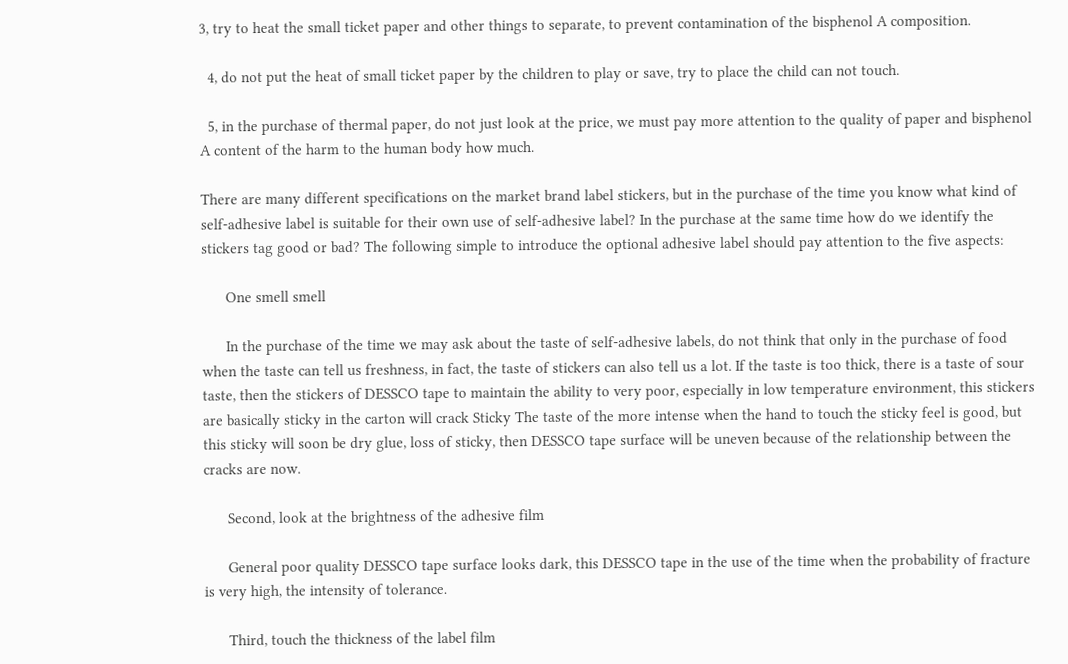3, try to heat the small ticket paper and other things to separate, to prevent contamination of the bisphenol A composition.

  4, do not put the heat of small ticket paper by the children to play or save, try to place the child can not touch.

  5, in the purchase of thermal paper, do not just look at the price, we must pay more attention to the quality of paper and bisphenol A content of the harm to the human body how much.

There are many different specifications on the market brand label stickers, but in the purchase of the time you know what kind of self-adhesive label is suitable for their own use of self-adhesive label? In the purchase at the same time how do we identify the stickers tag good or bad? The following simple to introduce the optional adhesive label should pay attention to the five aspects:

      One smell smell

      In the purchase of the time we may ask about the taste of self-adhesive labels, do not think that only in the purchase of food when the taste can tell us freshness, in fact, the taste of stickers can also tell us a lot. If the taste is too thick, there is a taste of sour taste, then the stickers of DESSCO tape to maintain the ability to very poor, especially in low temperature environment, this stickers are basically sticky in the carton will crack Sticky The taste of the more intense when the hand to touch the sticky feel is good, but this sticky will soon be dry glue, loss of sticky, then DESSCO tape surface will be uneven because of the relationship between the cracks are now.

      Second, look at the brightness of the adhesive film

      General poor quality DESSCO tape surface looks dark, this DESSCO tape in the use of the time when the probability of fracture is very high, the intensity of tolerance.

      Third, touch the thickness of the label film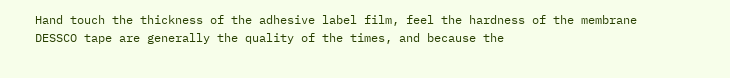Hand touch the thickness of the adhesive label film, feel the hardness of the membrane DESSCO tape are generally the quality of the times, and because the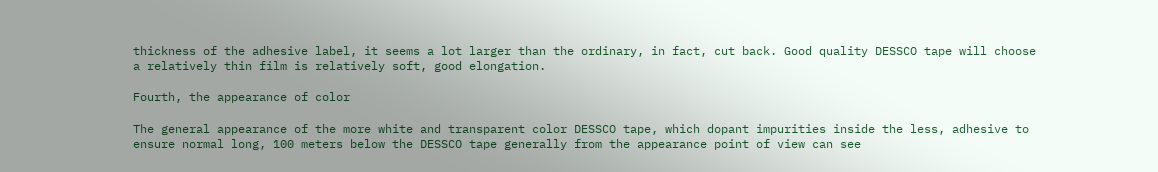thickness of the adhesive label, it seems a lot larger than the ordinary, in fact, cut back. Good quality DESSCO tape will choose a relatively thin film is relatively soft, good elongation.

Fourth, the appearance of color

The general appearance of the more white and transparent color DESSCO tape, which dopant impurities inside the less, adhesive to ensure normal long, 100 meters below the DESSCO tape generally from the appearance point of view can see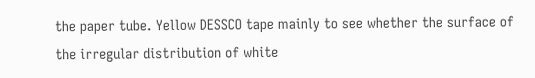the paper tube. Yellow DESSCO tape mainly to see whether the surface of the irregular distribution of white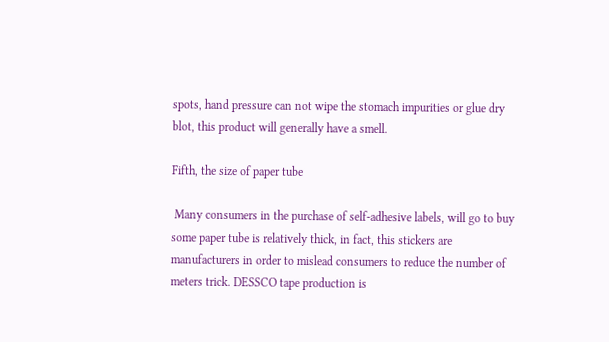spots, hand pressure can not wipe the stomach impurities or glue dry blot, this product will generally have a smell.

Fifth, the size of paper tube

 Many consumers in the purchase of self-adhesive labels, will go to buy some paper tube is relatively thick, in fact, this stickers are manufacturers in order to mislead consumers to reduce the number of meters trick. DESSCO tape production is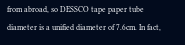from abroad, so DESSCO tape paper tube diameter is a unified diameter of 7.6cm. In fact,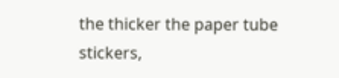the thicker the paper tube stickers,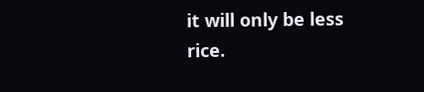it will only be less rice.